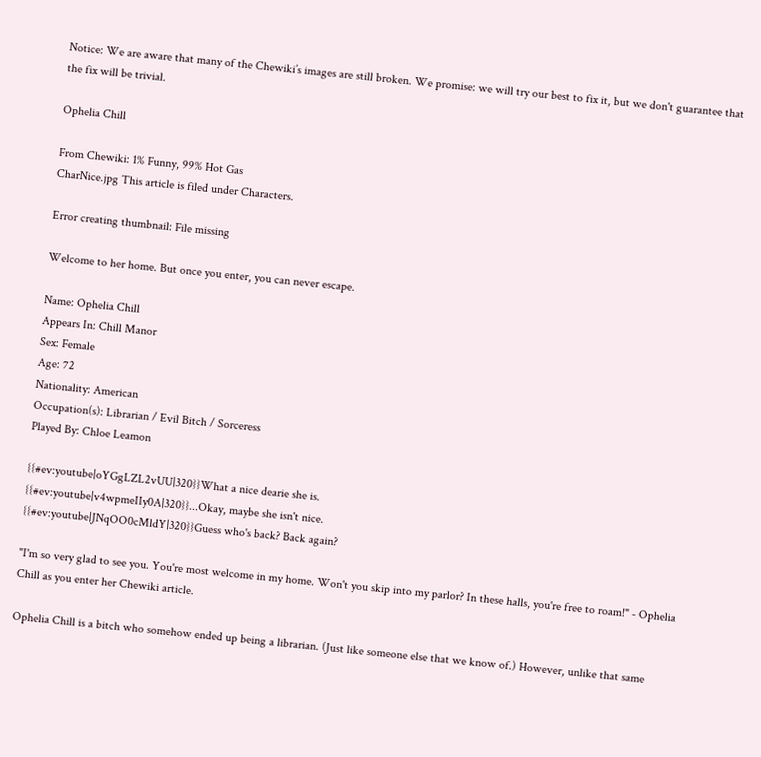Notice: We are aware that many of the Chewiki’s images are still broken. We promise: we will try our best to fix it, but we don't guarantee that the fix will be trivial.

Ophelia Chill

From Chewiki: 1% Funny, 99% Hot Gas
CharNice.jpg This article is filed under Characters.

Error creating thumbnail: File missing

Welcome to her home. But once you enter, you can never escape.

Name: Ophelia Chill
Appears In: Chill Manor
Sex: Female
Age: 72
Nationality: American
Occupation(s): Librarian / Evil Bitch / Sorceress
Played By: Chloe Leamon

{{#ev:youtube|oYGgLZL2vUU|320}}What a nice dearie she is.
{{#ev:youtube|v4wpmeIIy0A|320}}...Okay, maybe she isn't nice.
{{#ev:youtube|JNqOO0cMldY|320}}Guess who's back? Back again?

"I'm so very glad to see you. You're most welcome in my home. Won't you skip into my parlor? In these halls, you're free to roam!" - Ophelia Chill as you enter her Chewiki article.

Ophelia Chill is a bitch who somehow ended up being a librarian. (Just like someone else that we know of.) However, unlike that same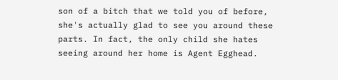son of a bitch that we told you of before, she's actually glad to see you around these parts. In fact, the only child she hates seeing around her home is Agent Egghead.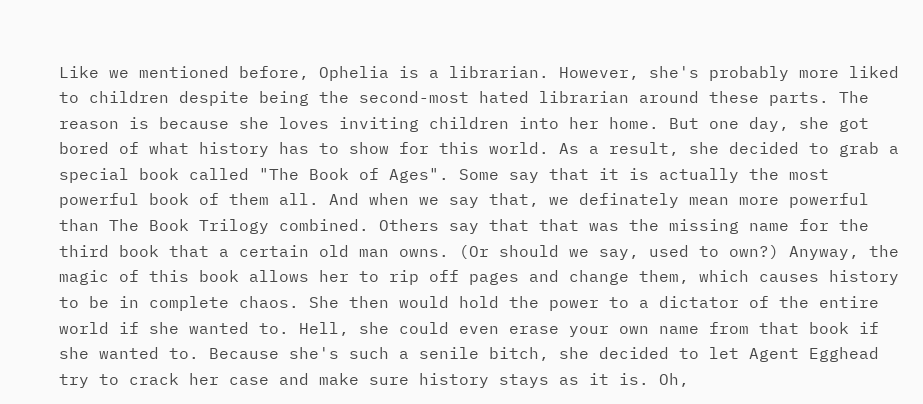Like we mentioned before, Ophelia is a librarian. However, she's probably more liked to children despite being the second-most hated librarian around these parts. The reason is because she loves inviting children into her home. But one day, she got bored of what history has to show for this world. As a result, she decided to grab a special book called "The Book of Ages". Some say that it is actually the most powerful book of them all. And when we say that, we definately mean more powerful than The Book Trilogy combined. Others say that that was the missing name for the third book that a certain old man owns. (Or should we say, used to own?) Anyway, the magic of this book allows her to rip off pages and change them, which causes history to be in complete chaos. She then would hold the power to a dictator of the entire world if she wanted to. Hell, she could even erase your own name from that book if she wanted to. Because she's such a senile bitch, she decided to let Agent Egghead try to crack her case and make sure history stays as it is. Oh,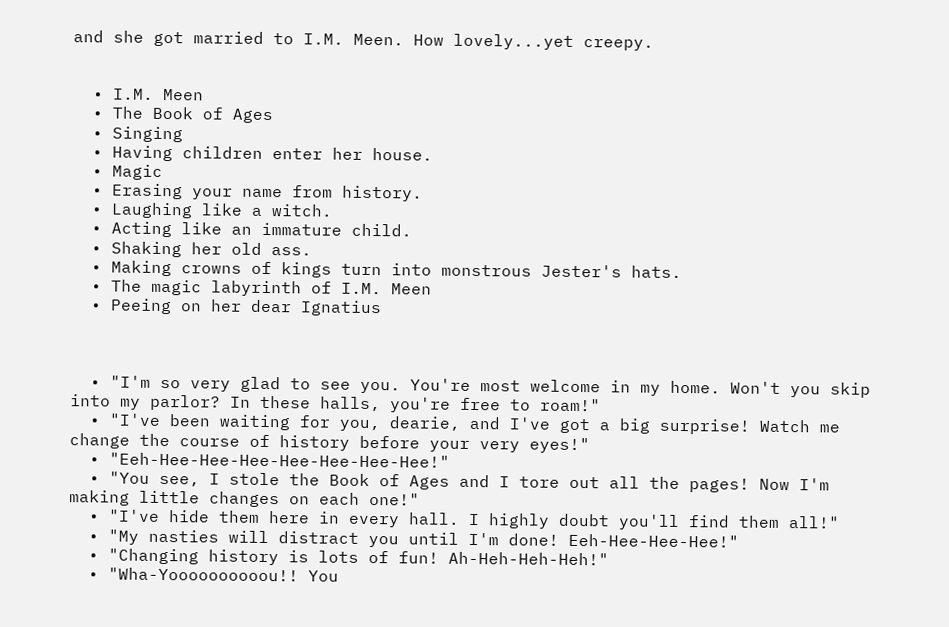and she got married to I.M. Meen. How lovely...yet creepy.


  • I.M. Meen
  • The Book of Ages
  • Singing
  • Having children enter her house.
  • Magic
  • Erasing your name from history.
  • Laughing like a witch.
  • Acting like an immature child.
  • Shaking her old ass.
  • Making crowns of kings turn into monstrous Jester's hats.
  • The magic labyrinth of I.M. Meen
  • Peeing on her dear Ignatius



  • "I'm so very glad to see you. You're most welcome in my home. Won't you skip into my parlor? In these halls, you're free to roam!"
  • "I've been waiting for you, dearie, and I've got a big surprise! Watch me change the course of history before your very eyes!"
  • "Eeh-Hee-Hee-Hee-Hee-Hee-Hee-Hee!"
  • "You see, I stole the Book of Ages and I tore out all the pages! Now I'm making little changes on each one!"
  • "I've hide them here in every hall. I highly doubt you'll find them all!"
  • "My nasties will distract you until I'm done! Eeh-Hee-Hee-Hee!"
  • "Changing history is lots of fun! Ah-Heh-Heh-Heh!"
  • "Wha-Yoooooooooou!! You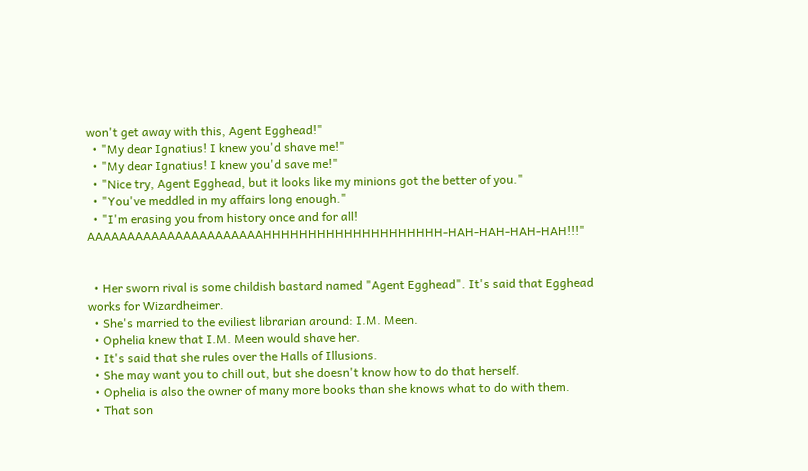won't get away with this, Agent Egghead!"
  • "My dear Ignatius! I knew you'd shave me!"
  • "My dear Ignatius! I knew you'd save me!"
  • "Nice try, Agent Egghead, but it looks like my minions got the better of you."
  • "You've meddled in my affairs long enough."
  • "I'm erasing you from history once and for all! AAAAAAAAAAAAAAAAAAAAAAHHHHHHHHHHHHHHHHHHHH-HAH-HAH-HAH-HAH!!!"


  • Her sworn rival is some childish bastard named "Agent Egghead". It's said that Egghead works for Wizardheimer.
  • She's married to the eviliest librarian around: I.M. Meen.
  • Ophelia knew that I.M. Meen would shave her.
  • It's said that she rules over the Halls of Illusions.
  • She may want you to chill out, but she doesn't know how to do that herself.
  • Ophelia is also the owner of many more books than she knows what to do with them.
  • That son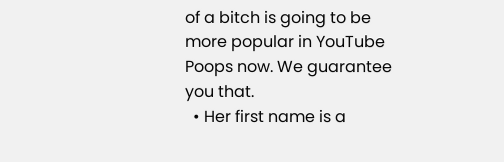of a bitch is going to be more popular in YouTube Poops now. We guarantee you that.
  • Her first name is a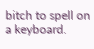bitch to spell on a keyboard.